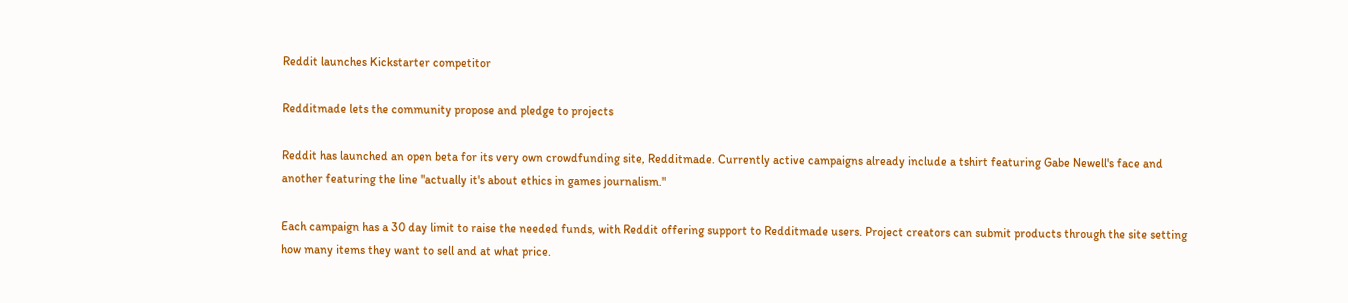Reddit launches Kickstarter competitor

Redditmade lets the community propose and pledge to projects

Reddit has launched an open beta for its very own crowdfunding site, Redditmade. Currently active campaigns already include a tshirt featuring Gabe Newell's face and another featuring the line "actually it's about ethics in games journalism."

Each campaign has a 30 day limit to raise the needed funds, with Reddit offering support to Redditmade users. Project creators can submit products through the site setting how many items they want to sell and at what price.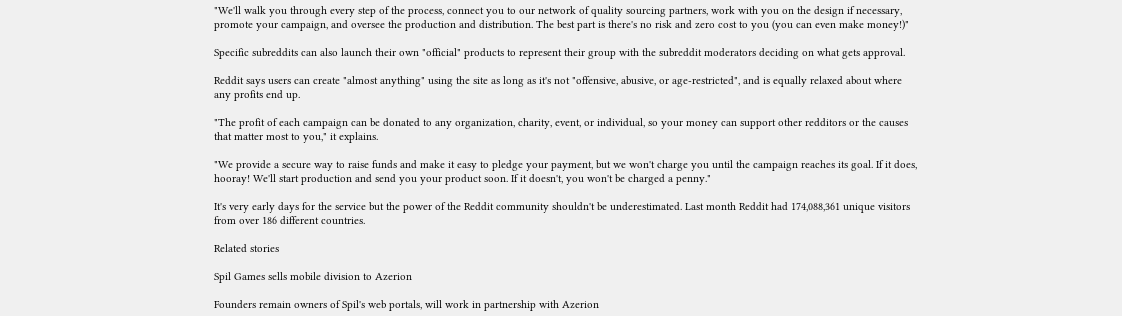"We'll walk you through every step of the process, connect you to our network of quality sourcing partners, work with you on the design if necessary, promote your campaign, and oversee the production and distribution. The best part is there's no risk and zero cost to you (you can even make money!)"

Specific subreddits can also launch their own "official" products to represent their group with the subreddit moderators deciding on what gets approval.

Reddit says users can create "almost anything" using the site as long as it's not "offensive, abusive, or age-restricted", and is equally relaxed about where any profits end up.

"The profit of each campaign can be donated to any organization, charity, event, or individual, so your money can support other redditors or the causes that matter most to you," it explains.

"We provide a secure way to raise funds and make it easy to pledge your payment, but we won't charge you until the campaign reaches its goal. If it does, hooray! We'll start production and send you your product soon. If it doesn't, you won't be charged a penny."

It's very early days for the service but the power of the Reddit community shouldn't be underestimated. Last month Reddit had 174,088,361 unique visitors from over 186 different countries.

Related stories

Spil Games sells mobile division to Azerion

Founders remain owners of Spil's web portals, will work in partnership with Azerion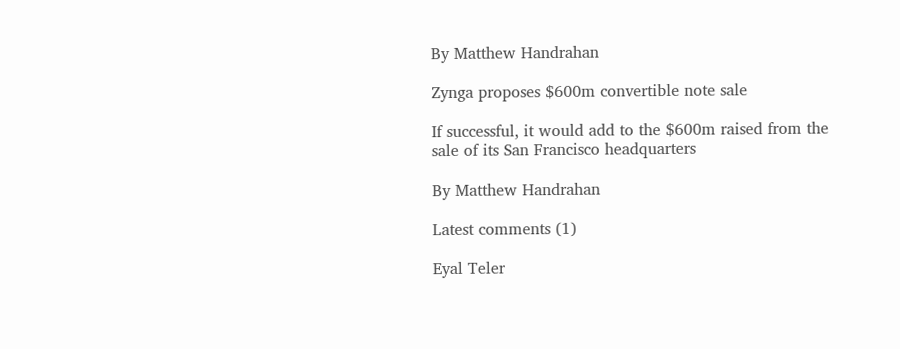By Matthew Handrahan

Zynga proposes $600m convertible note sale

If successful, it would add to the $600m raised from the sale of its San Francisco headquarters

By Matthew Handrahan

Latest comments (1)

Eyal Teler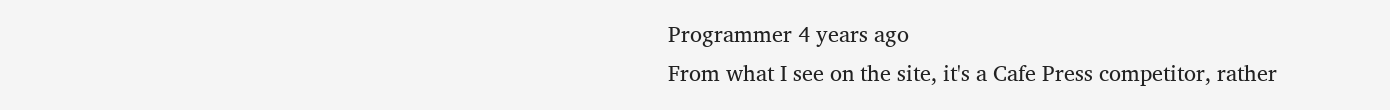Programmer 4 years ago
From what I see on the site, it's a Cafe Press competitor, rather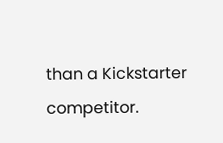than a Kickstarter competitor.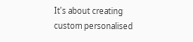It's about creating custom personalised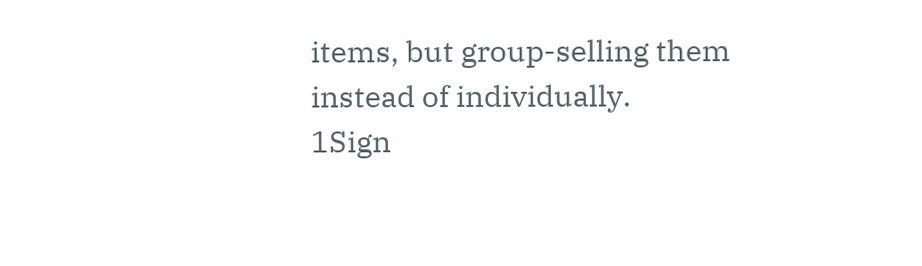items, but group-selling them instead of individually.
1Sign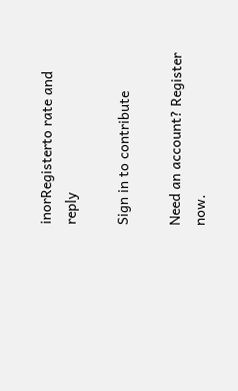inorRegisterto rate and reply

Sign in to contribute

Need an account? Register now.